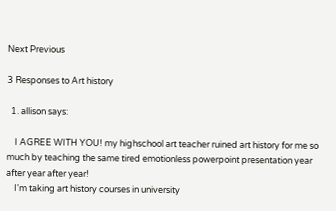Next Previous

3 Responses to Art history

  1. allison says:

    I AGREE WITH YOU! my highschool art teacher ruined art history for me so much by teaching the same tired emotionless powerpoint presentation year after year after year!
    I'm taking art history courses in university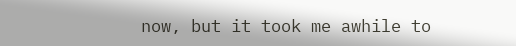now, but it took me awhile to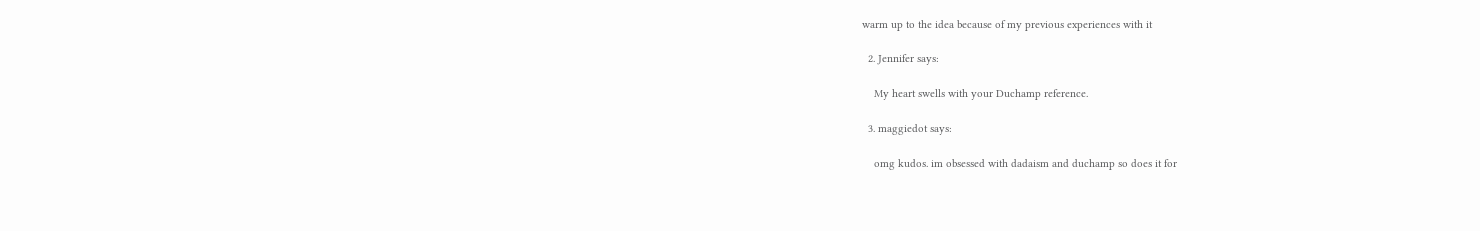warm up to the idea because of my previous experiences with it

  2. Jennifer says:

    My heart swells with your Duchamp reference.

  3. maggiedot says:

    omg kudos. im obsessed with dadaism and duchamp so does it for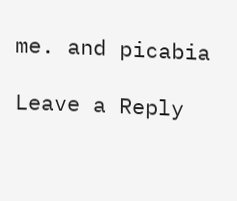me. and picabia

Leave a Reply